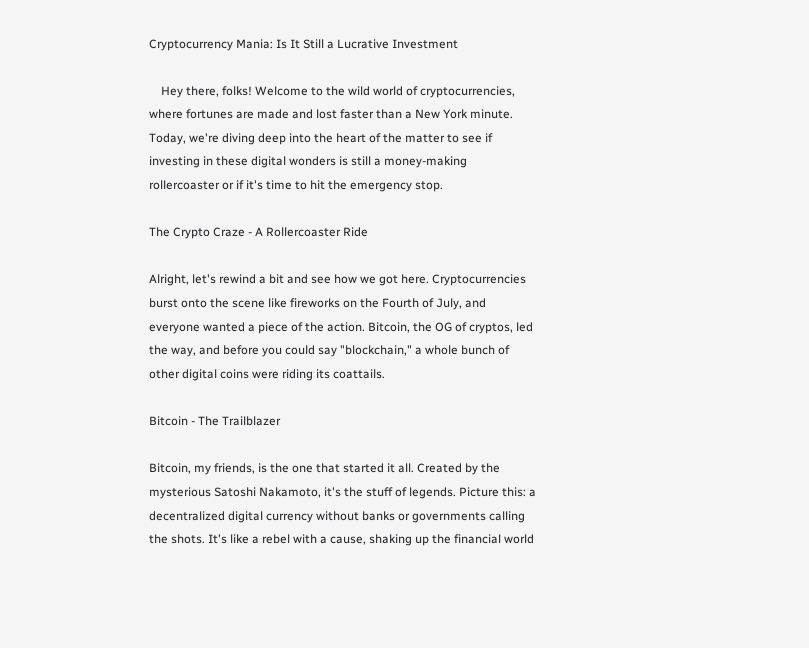Cryptocurrency Mania: Is It Still a Lucrative Investment

    Hey there, folks! Welcome to the wild world of cryptocurrencies, where fortunes are made and lost faster than a New York minute. Today, we're diving deep into the heart of the matter to see if investing in these digital wonders is still a money-making rollercoaster or if it's time to hit the emergency stop.

The Crypto Craze - A Rollercoaster Ride

Alright, let's rewind a bit and see how we got here. Cryptocurrencies burst onto the scene like fireworks on the Fourth of July, and everyone wanted a piece of the action. Bitcoin, the OG of cryptos, led the way, and before you could say "blockchain," a whole bunch of other digital coins were riding its coattails.

Bitcoin - The Trailblazer

Bitcoin, my friends, is the one that started it all. Created by the mysterious Satoshi Nakamoto, it's the stuff of legends. Picture this: a decentralized digital currency without banks or governments calling the shots. It's like a rebel with a cause, shaking up the financial world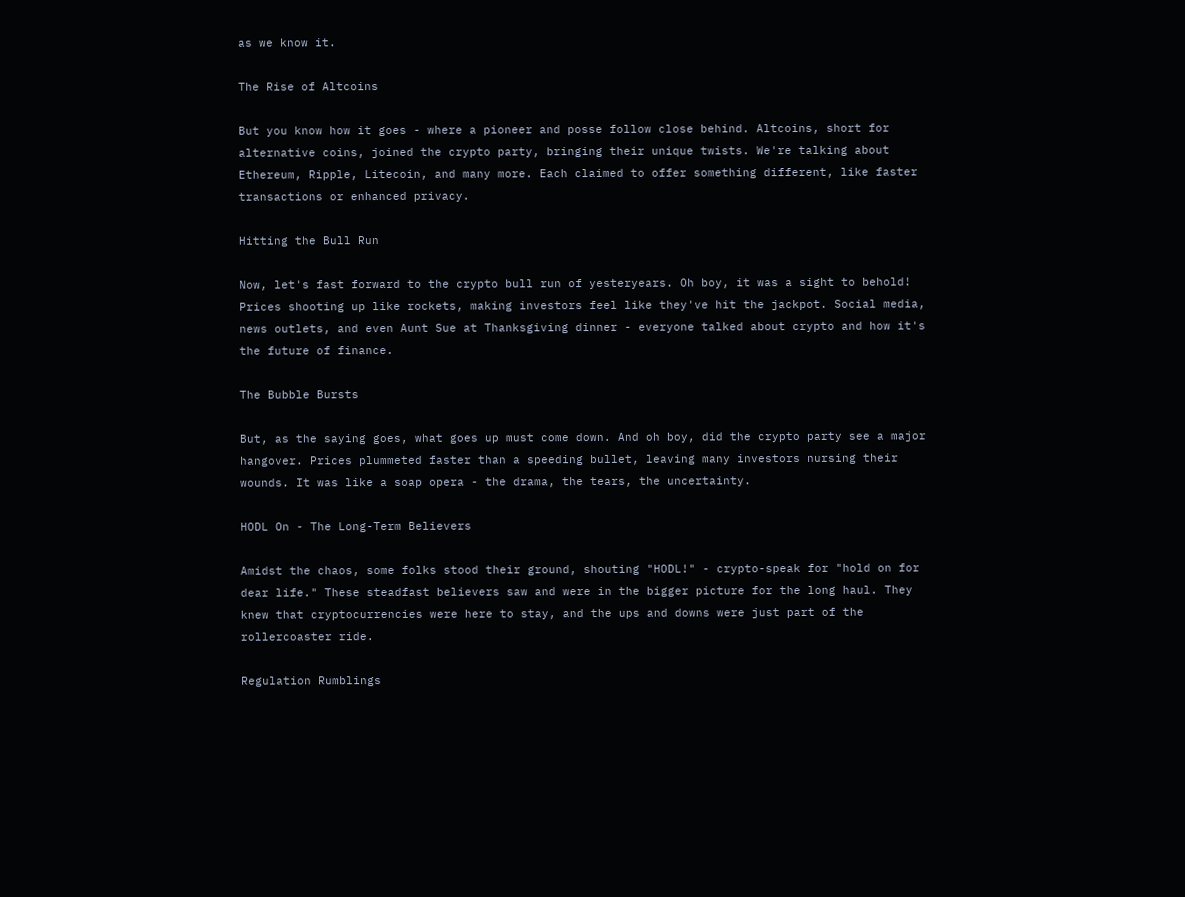as we know it.

The Rise of Altcoins

But you know how it goes - where a pioneer and posse follow close behind. Altcoins, short for alternative coins, joined the crypto party, bringing their unique twists. We're talking about Ethereum, Ripple, Litecoin, and many more. Each claimed to offer something different, like faster transactions or enhanced privacy.

Hitting the Bull Run

Now, let's fast forward to the crypto bull run of yesteryears. Oh boy, it was a sight to behold! Prices shooting up like rockets, making investors feel like they've hit the jackpot. Social media, news outlets, and even Aunt Sue at Thanksgiving dinner - everyone talked about crypto and how it's the future of finance.

The Bubble Bursts

But, as the saying goes, what goes up must come down. And oh boy, did the crypto party see a major hangover. Prices plummeted faster than a speeding bullet, leaving many investors nursing their wounds. It was like a soap opera - the drama, the tears, the uncertainty.

HODL On - The Long-Term Believers

Amidst the chaos, some folks stood their ground, shouting "HODL!" - crypto-speak for "hold on for dear life." These steadfast believers saw and were in the bigger picture for the long haul. They knew that cryptocurrencies were here to stay, and the ups and downs were just part of the rollercoaster ride.

Regulation Rumblings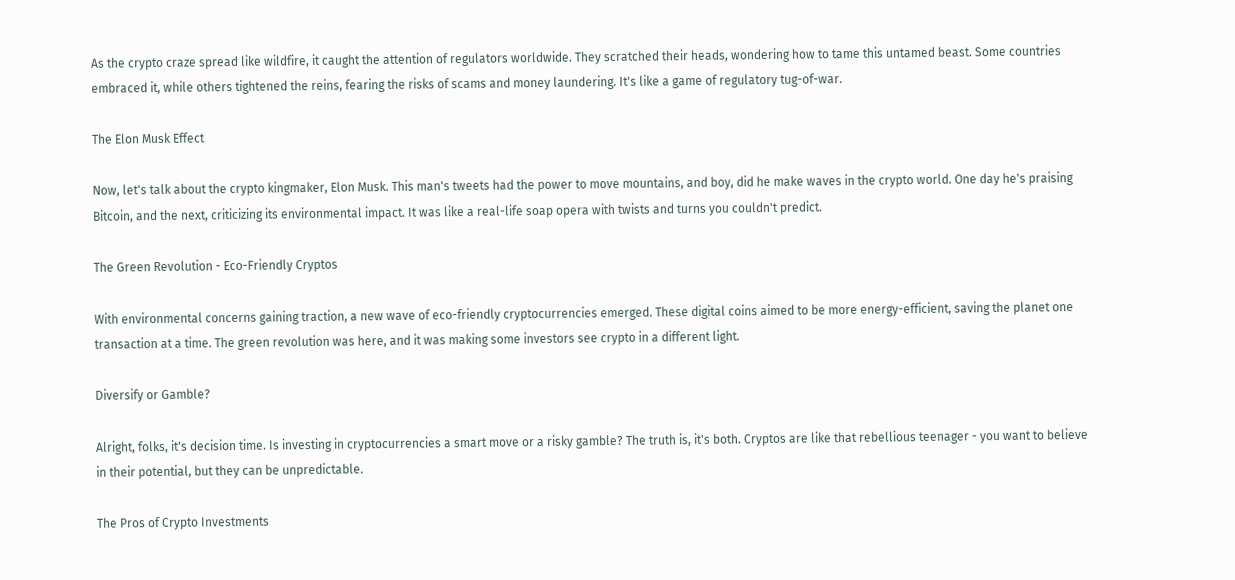As the crypto craze spread like wildfire, it caught the attention of regulators worldwide. They scratched their heads, wondering how to tame this untamed beast. Some countries embraced it, while others tightened the reins, fearing the risks of scams and money laundering. It's like a game of regulatory tug-of-war.

The Elon Musk Effect

Now, let's talk about the crypto kingmaker, Elon Musk. This man's tweets had the power to move mountains, and boy, did he make waves in the crypto world. One day he's praising Bitcoin, and the next, criticizing its environmental impact. It was like a real-life soap opera with twists and turns you couldn't predict.

The Green Revolution - Eco-Friendly Cryptos

With environmental concerns gaining traction, a new wave of eco-friendly cryptocurrencies emerged. These digital coins aimed to be more energy-efficient, saving the planet one transaction at a time. The green revolution was here, and it was making some investors see crypto in a different light.

Diversify or Gamble?

Alright, folks, it's decision time. Is investing in cryptocurrencies a smart move or a risky gamble? The truth is, it's both. Cryptos are like that rebellious teenager - you want to believe in their potential, but they can be unpredictable.

The Pros of Crypto Investments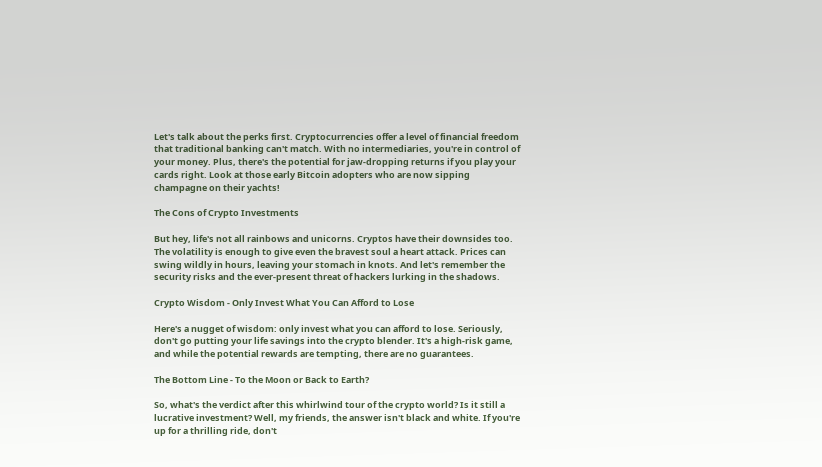Let's talk about the perks first. Cryptocurrencies offer a level of financial freedom that traditional banking can't match. With no intermediaries, you're in control of your money. Plus, there's the potential for jaw-dropping returns if you play your cards right. Look at those early Bitcoin adopters who are now sipping champagne on their yachts!

The Cons of Crypto Investments

But hey, life's not all rainbows and unicorns. Cryptos have their downsides too. The volatility is enough to give even the bravest soul a heart attack. Prices can swing wildly in hours, leaving your stomach in knots. And let's remember the security risks and the ever-present threat of hackers lurking in the shadows.

Crypto Wisdom - Only Invest What You Can Afford to Lose

Here's a nugget of wisdom: only invest what you can afford to lose. Seriously, don't go putting your life savings into the crypto blender. It's a high-risk game, and while the potential rewards are tempting, there are no guarantees.

The Bottom Line - To the Moon or Back to Earth?

So, what's the verdict after this whirlwind tour of the crypto world? Is it still a lucrative investment? Well, my friends, the answer isn't black and white. If you're up for a thrilling ride, don't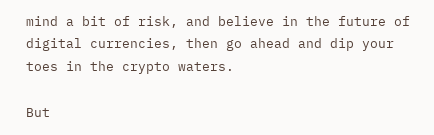mind a bit of risk, and believe in the future of digital currencies, then go ahead and dip your toes in the crypto waters.

But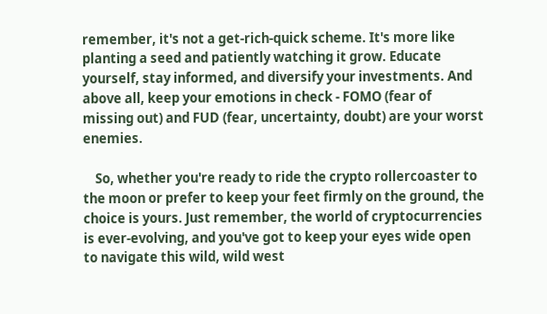remember, it's not a get-rich-quick scheme. It's more like planting a seed and patiently watching it grow. Educate yourself, stay informed, and diversify your investments. And above all, keep your emotions in check - FOMO (fear of missing out) and FUD (fear, uncertainty, doubt) are your worst enemies.

    So, whether you're ready to ride the crypto rollercoaster to the moon or prefer to keep your feet firmly on the ground, the choice is yours. Just remember, the world of cryptocurrencies is ever-evolving, and you've got to keep your eyes wide open to navigate this wild, wild west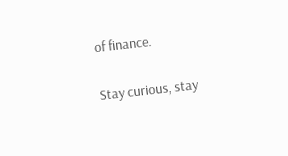of finance.

Stay curious, stay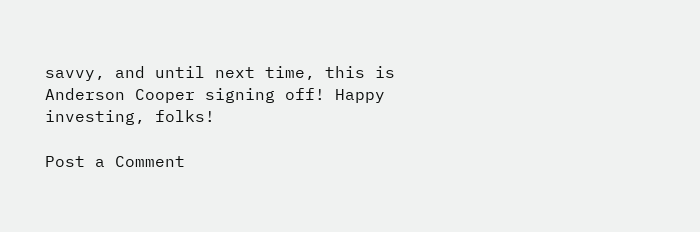savvy, and until next time, this is Anderson Cooper signing off! Happy investing, folks!

Post a Comment